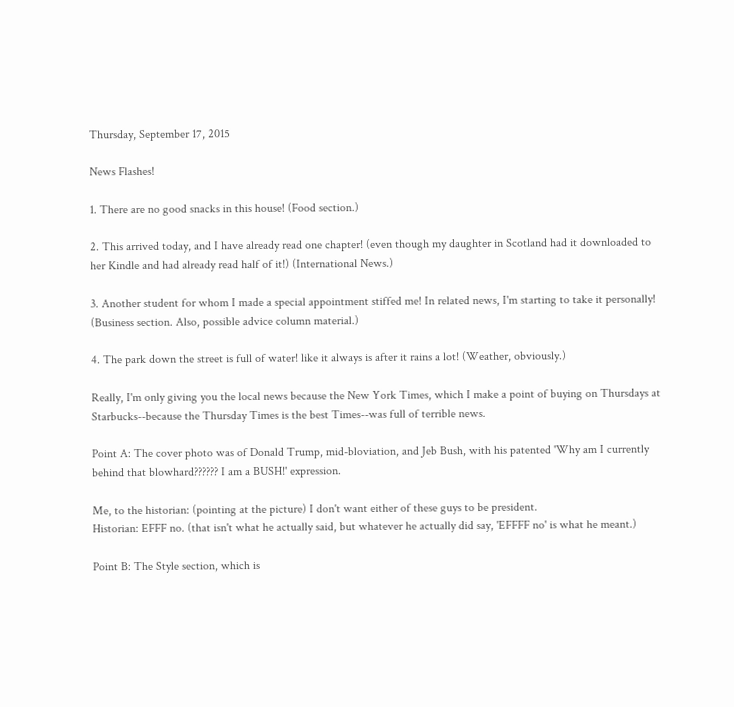Thursday, September 17, 2015

News Flashes!

1. There are no good snacks in this house! (Food section.)

2. This arrived today, and I have already read one chapter! (even though my daughter in Scotland had it downloaded to her Kindle and had already read half of it!) (International News.)

3. Another student for whom I made a special appointment stiffed me! In related news, I'm starting to take it personally! (Business section. Also, possible advice column material.)

4. The park down the street is full of water! like it always is after it rains a lot! (Weather, obviously.)

Really, I'm only giving you the local news because the New York Times, which I make a point of buying on Thursdays at Starbucks--because the Thursday Times is the best Times--was full of terrible news.

Point A: The cover photo was of Donald Trump, mid-bloviation, and Jeb Bush, with his patented 'Why am I currently behind that blowhard?????? I am a BUSH!' expression.

Me, to the historian: (pointing at the picture) I don't want either of these guys to be president.
Historian: EFFF no. (that isn't what he actually said, but whatever he actually did say, 'EFFFF no' is what he meant.)

Point B: The Style section, which is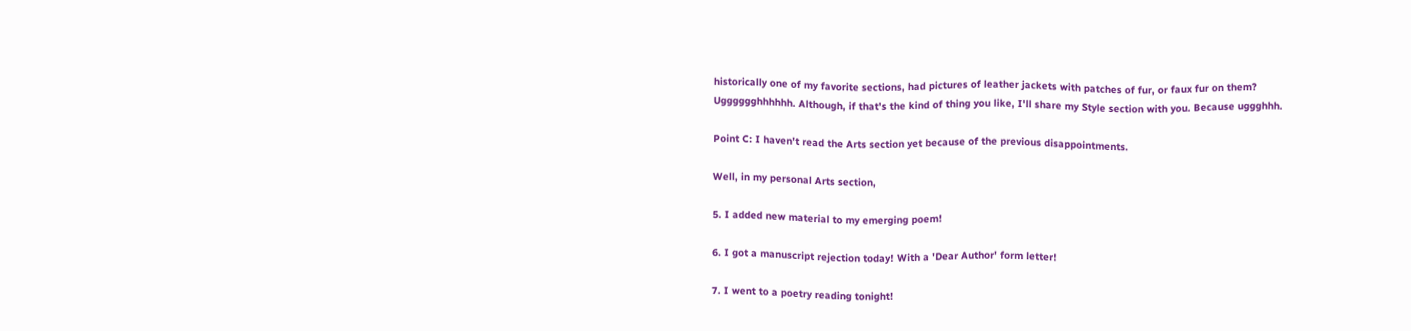historically one of my favorite sections, had pictures of leather jackets with patches of fur, or faux fur on them? Ugggggghhhhhh. Although, if that's the kind of thing you like, I'll share my Style section with you. Because uggghhh.

Point C: I haven't read the Arts section yet because of the previous disappointments.

Well, in my personal Arts section,

5. I added new material to my emerging poem!

6. I got a manuscript rejection today! With a 'Dear Author' form letter!

7. I went to a poetry reading tonight!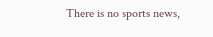There is no sports news,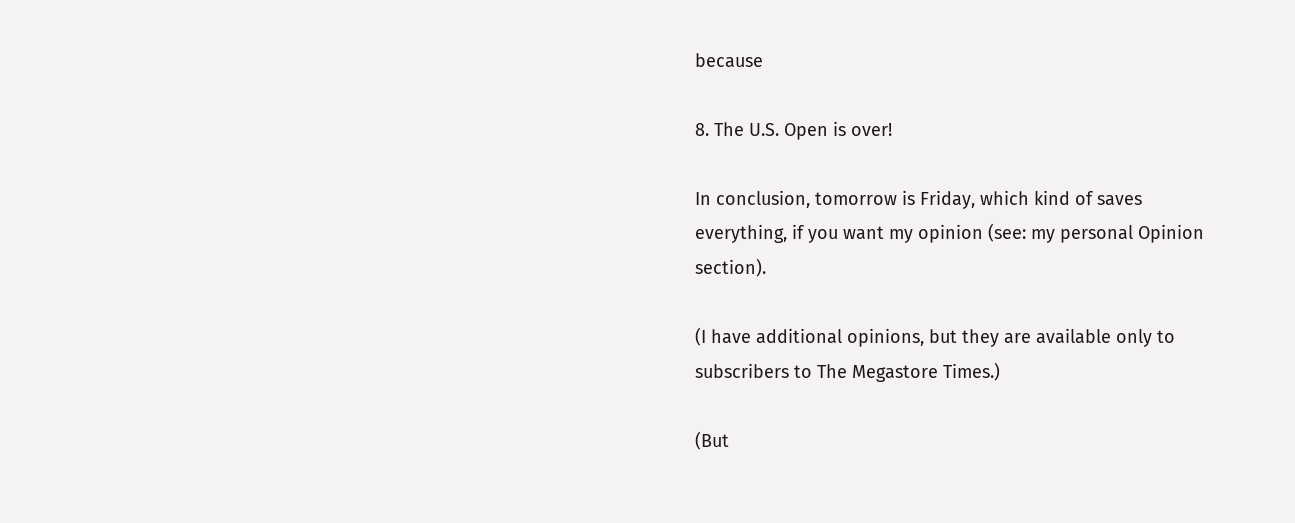because

8. The U.S. Open is over!

In conclusion, tomorrow is Friday, which kind of saves everything, if you want my opinion (see: my personal Opinion section).

(I have additional opinions, but they are available only to subscribers to The Megastore Times.)

(But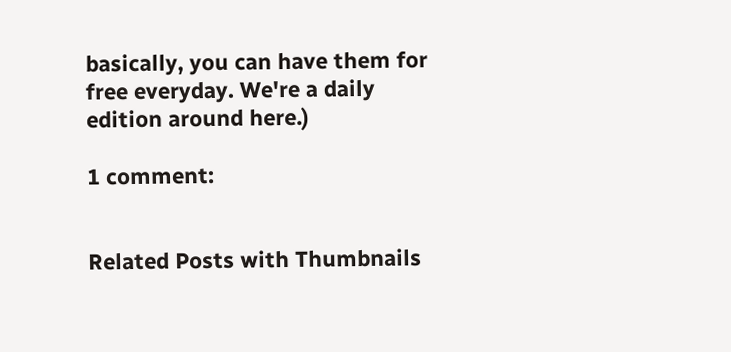basically, you can have them for free everyday. We're a daily edition around here.)

1 comment:


Related Posts with Thumbnails